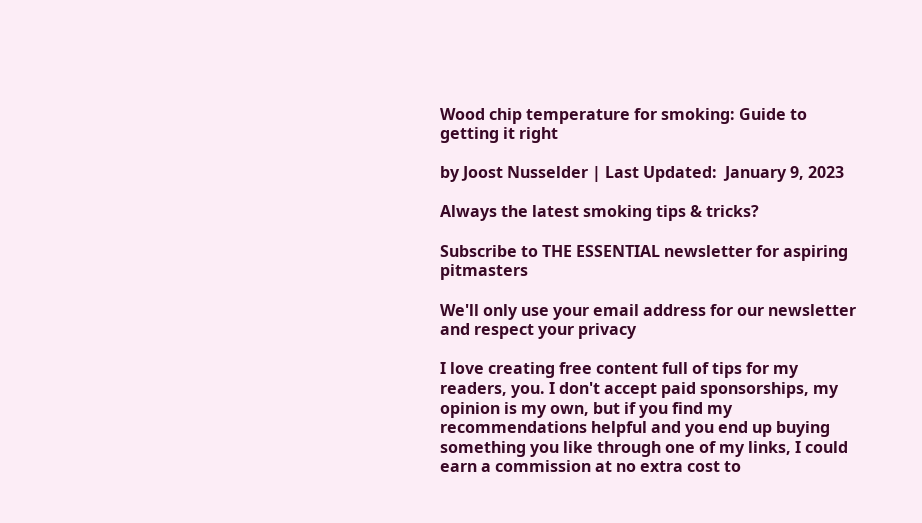Wood chip temperature for smoking: Guide to getting it right

by Joost Nusselder | Last Updated:  January 9, 2023

Always the latest smoking tips & tricks?

Subscribe to THE ESSENTIAL newsletter for aspiring pitmasters

We'll only use your email address for our newsletter and respect your privacy

I love creating free content full of tips for my readers, you. I don't accept paid sponsorships, my opinion is my own, but if you find my recommendations helpful and you end up buying something you like through one of my links, I could earn a commission at no extra cost to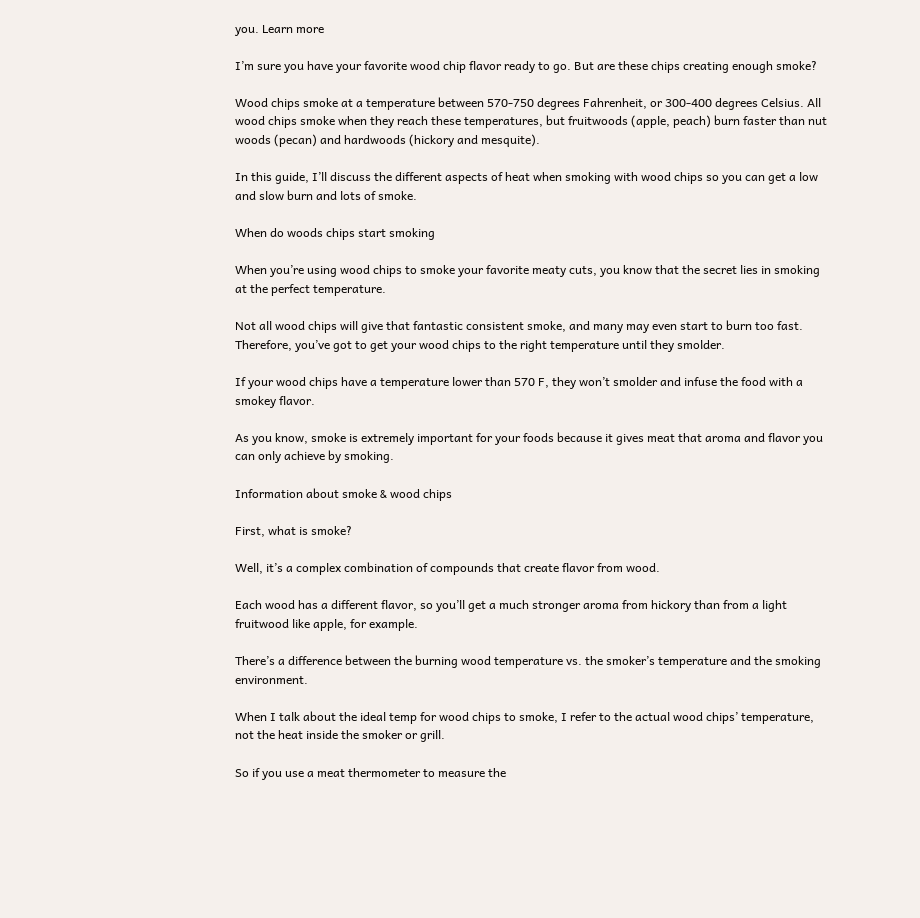you. Learn more

I’m sure you have your favorite wood chip flavor ready to go. But are these chips creating enough smoke?

Wood chips smoke at a temperature between 570-750 degrees Fahrenheit, or 300-400 degrees Celsius. All wood chips smoke when they reach these temperatures, but fruitwoods (apple, peach) burn faster than nut woods (pecan) and hardwoods (hickory and mesquite).

In this guide, I’ll discuss the different aspects of heat when smoking with wood chips so you can get a low and slow burn and lots of smoke.

When do woods chips start smoking

When you’re using wood chips to smoke your favorite meaty cuts, you know that the secret lies in smoking at the perfect temperature.

Not all wood chips will give that fantastic consistent smoke, and many may even start to burn too fast. Therefore, you’ve got to get your wood chips to the right temperature until they smolder.

If your wood chips have a temperature lower than 570 F, they won’t smolder and infuse the food with a smokey flavor.

As you know, smoke is extremely important for your foods because it gives meat that aroma and flavor you can only achieve by smoking.

Information about smoke & wood chips

First, what is smoke?

Well, it’s a complex combination of compounds that create flavor from wood.

Each wood has a different flavor, so you’ll get a much stronger aroma from hickory than from a light fruitwood like apple, for example.

There’s a difference between the burning wood temperature vs. the smoker’s temperature and the smoking environment.

When I talk about the ideal temp for wood chips to smoke, I refer to the actual wood chips’ temperature, not the heat inside the smoker or grill.

So if you use a meat thermometer to measure the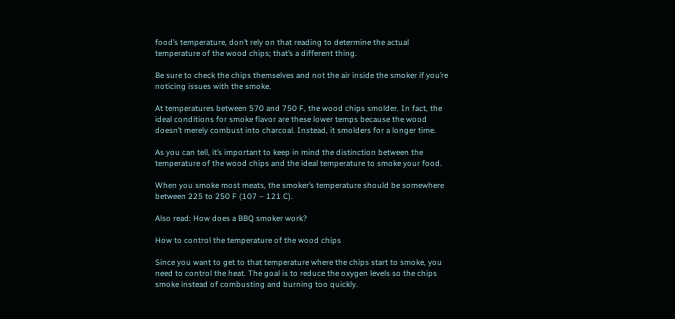food’s temperature, don’t rely on that reading to determine the actual temperature of the wood chips; that’s a different thing.

Be sure to check the chips themselves and not the air inside the smoker if you’re noticing issues with the smoke.

At temperatures between 570 and 750 F, the wood chips smolder. In fact, the ideal conditions for smoke flavor are these lower temps because the wood doesn’t merely combust into charcoal. Instead, it smolders for a longer time.

As you can tell, it’s important to keep in mind the distinction between the temperature of the wood chips and the ideal temperature to smoke your food.

When you smoke most meats, the smoker’s temperature should be somewhere between 225 to 250 F (107 – 121 C).

Also read: How does a BBQ smoker work?

How to control the temperature of the wood chips

Since you want to get to that temperature where the chips start to smoke, you need to control the heat. The goal is to reduce the oxygen levels so the chips smoke instead of combusting and burning too quickly.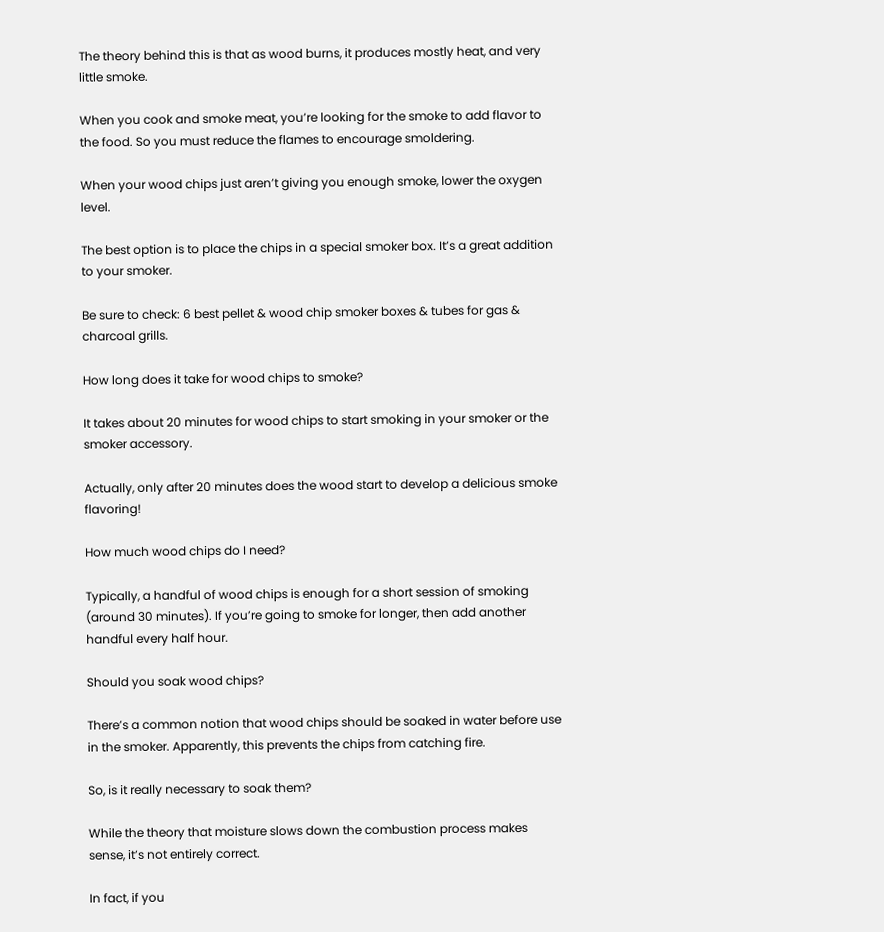The theory behind this is that as wood burns, it produces mostly heat, and very little smoke.

When you cook and smoke meat, you’re looking for the smoke to add flavor to the food. So you must reduce the flames to encourage smoldering.

When your wood chips just aren’t giving you enough smoke, lower the oxygen level.

The best option is to place the chips in a special smoker box. It’s a great addition to your smoker.

Be sure to check: 6 best pellet & wood chip smoker boxes & tubes for gas & charcoal grills.

How long does it take for wood chips to smoke?

It takes about 20 minutes for wood chips to start smoking in your smoker or the smoker accessory.

Actually, only after 20 minutes does the wood start to develop a delicious smoke flavoring!

How much wood chips do I need?

Typically, a handful of wood chips is enough for a short session of smoking (around 30 minutes). If you’re going to smoke for longer, then add another handful every half hour.

Should you soak wood chips?

There’s a common notion that wood chips should be soaked in water before use in the smoker. Apparently, this prevents the chips from catching fire.

So, is it really necessary to soak them?

While the theory that moisture slows down the combustion process makes sense, it’s not entirely correct.

In fact, if you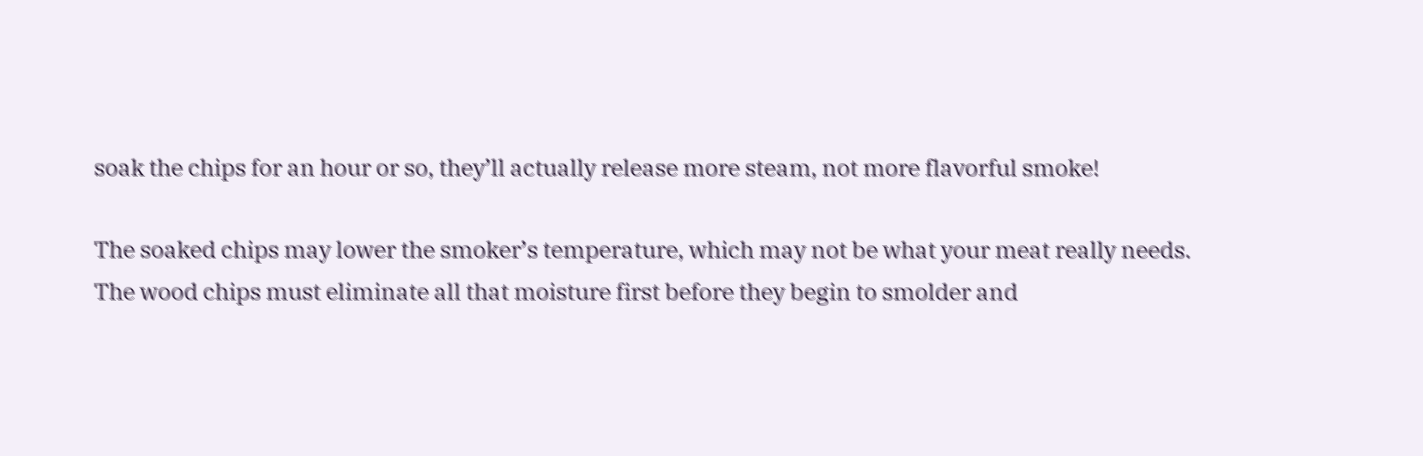soak the chips for an hour or so, they’ll actually release more steam, not more flavorful smoke!

The soaked chips may lower the smoker’s temperature, which may not be what your meat really needs. The wood chips must eliminate all that moisture first before they begin to smolder and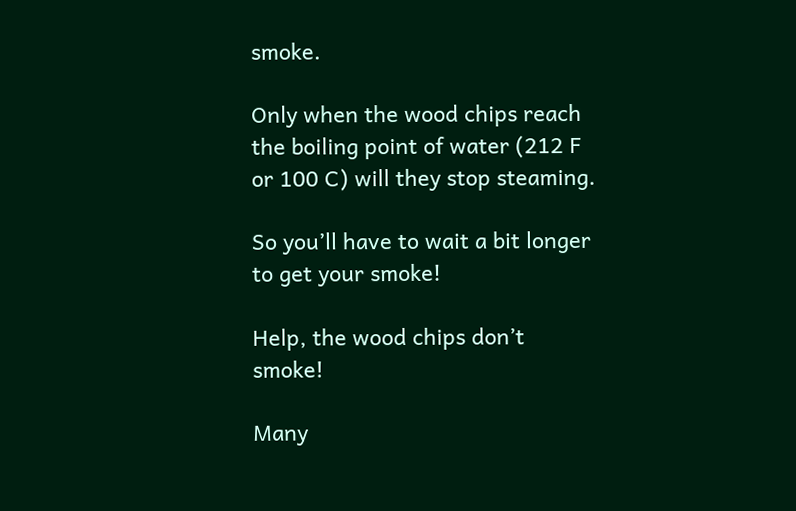smoke.

Only when the wood chips reach the boiling point of water (212 F or 100 C) will they stop steaming.

So you’ll have to wait a bit longer to get your smoke!

Help, the wood chips don’t smoke!

Many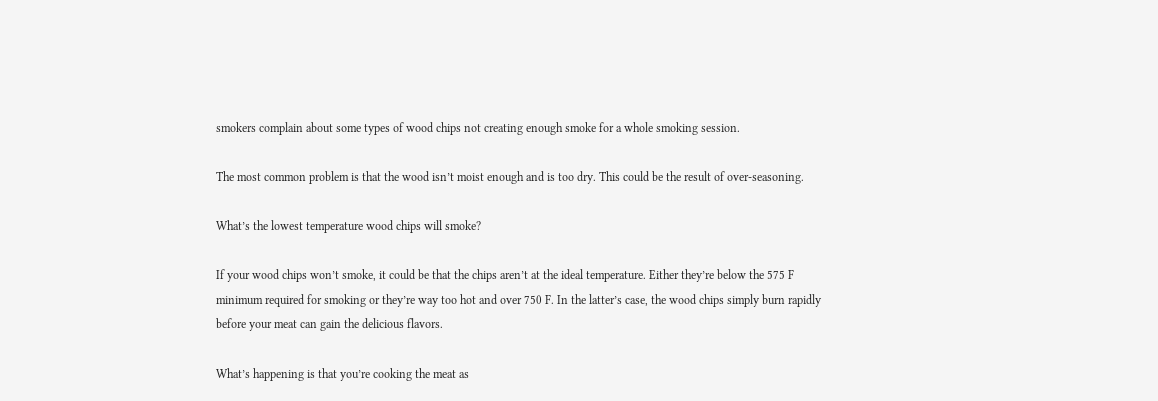smokers complain about some types of wood chips not creating enough smoke for a whole smoking session.

The most common problem is that the wood isn’t moist enough and is too dry. This could be the result of over-seasoning.

What’s the lowest temperature wood chips will smoke?

If your wood chips won’t smoke, it could be that the chips aren’t at the ideal temperature. Either they’re below the 575 F minimum required for smoking or they’re way too hot and over 750 F. In the latter’s case, the wood chips simply burn rapidly before your meat can gain the delicious flavors.

What’s happening is that you’re cooking the meat as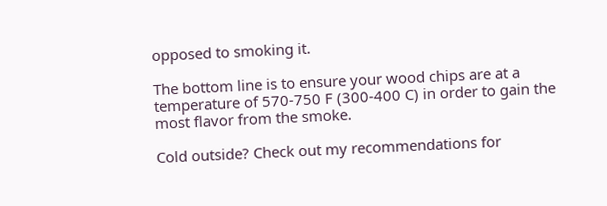opposed to smoking it.

The bottom line is to ensure your wood chips are at a temperature of 570-750 F (300-400 C) in order to gain the most flavor from the smoke.

Cold outside? Check out my recommendations for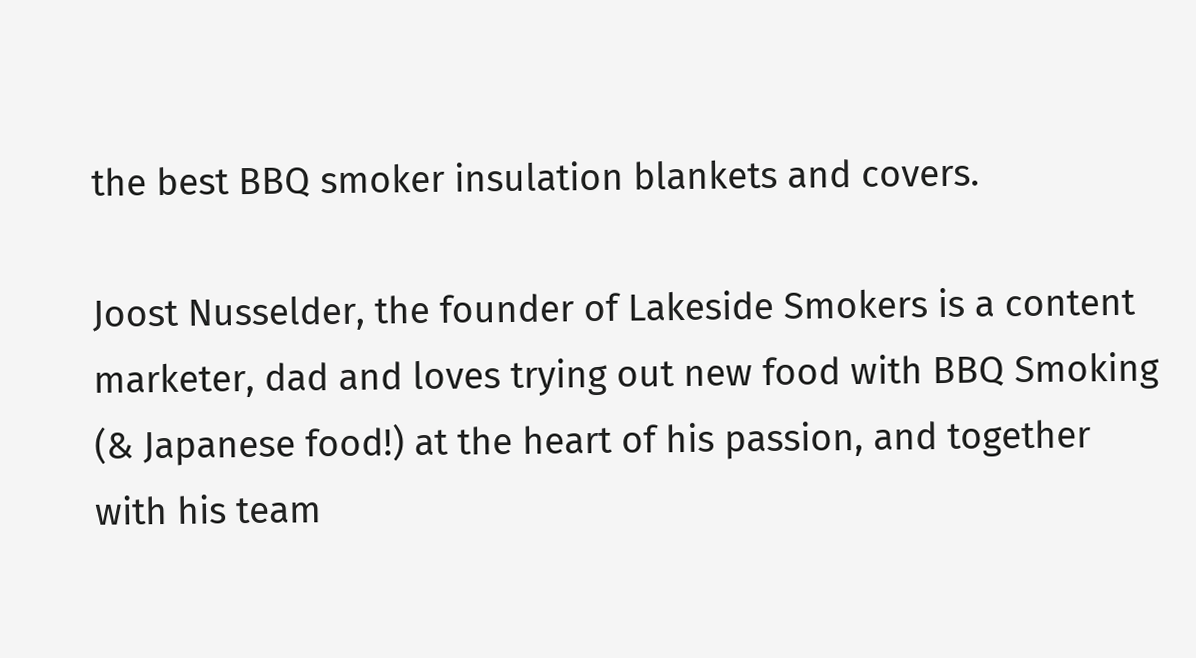the best BBQ smoker insulation blankets and covers.

Joost Nusselder, the founder of Lakeside Smokers is a content marketer, dad and loves trying out new food with BBQ Smoking (& Japanese food!) at the heart of his passion, and together with his team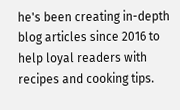he's been creating in-depth blog articles since 2016 to help loyal readers with recipes and cooking tips.